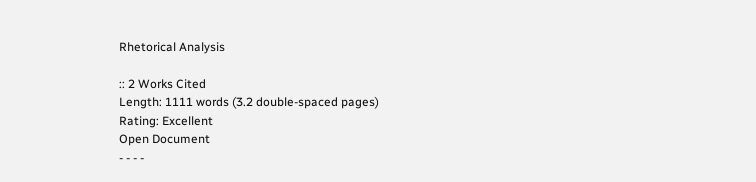Rhetorical Analysis

:: 2 Works Cited
Length: 1111 words (3.2 double-spaced pages)
Rating: Excellent
Open Document
- - - -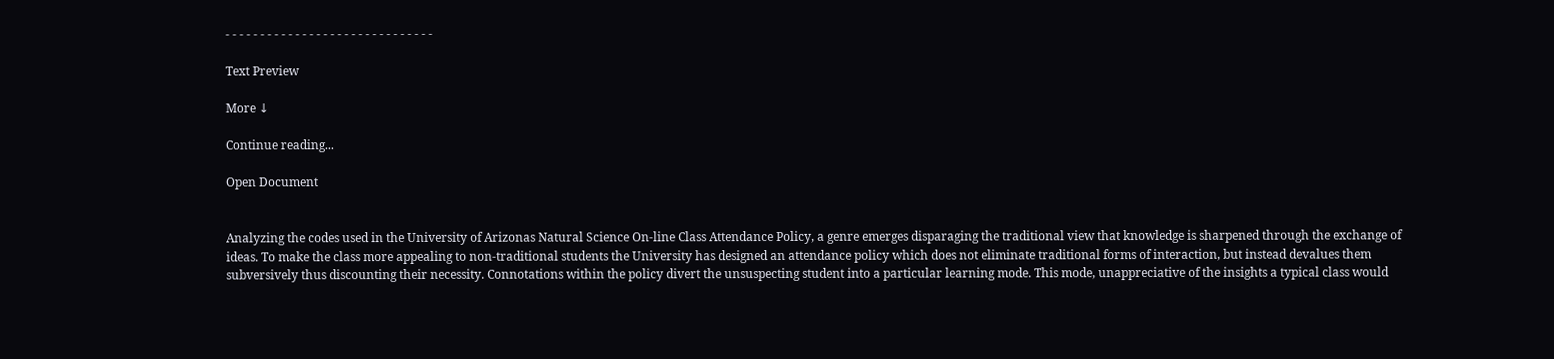- - - - - - - - - - - - - - - - - - - - - - - - - - - - - -

Text Preview

More ↓

Continue reading...

Open Document


Analyzing the codes used in the University of Arizonas Natural Science On-line Class Attendance Policy, a genre emerges disparaging the traditional view that knowledge is sharpened through the exchange of ideas. To make the class more appealing to non-traditional students the University has designed an attendance policy which does not eliminate traditional forms of interaction, but instead devalues them subversively thus discounting their necessity. Connotations within the policy divert the unsuspecting student into a particular learning mode. This mode, unappreciative of the insights a typical class would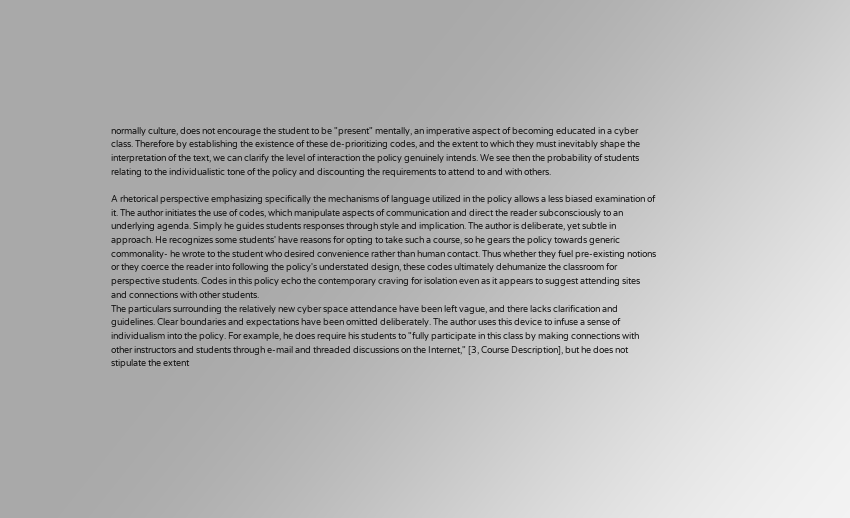normally culture, does not encourage the student to be "present" mentally, an imperative aspect of becoming educated in a cyber class. Therefore by establishing the existence of these de-prioritizing codes, and the extent to which they must inevitably shape the interpretation of the text, we can clarify the level of interaction the policy genuinely intends. We see then the probability of students relating to the individualistic tone of the policy and discounting the requirements to attend to and with others.

A rhetorical perspective emphasizing specifically the mechanisms of language utilized in the policy allows a less biased examination of it. The author initiates the use of codes, which manipulate aspects of communication and direct the reader subconsciously to an underlying agenda. Simply he guides students responses through style and implication. The author is deliberate, yet subtle in approach. He recognizes some students' have reasons for opting to take such a course, so he gears the policy towards generic commonality- he wrote to the student who desired convenience rather than human contact. Thus whether they fuel pre-existing notions or they coerce the reader into following the policy's understated design, these codes ultimately dehumanize the classroom for perspective students. Codes in this policy echo the contemporary craving for isolation even as it appears to suggest attending sites and connections with other students.
The particulars surrounding the relatively new cyber space attendance have been left vague, and there lacks clarification and guidelines. Clear boundaries and expectations have been omitted deliberately. The author uses this device to infuse a sense of individualism into the policy. For example, he does require his students to "fully participate in this class by making connections with other instructors and students through e-mail and threaded discussions on the Internet," [3, Course Description], but he does not stipulate the extent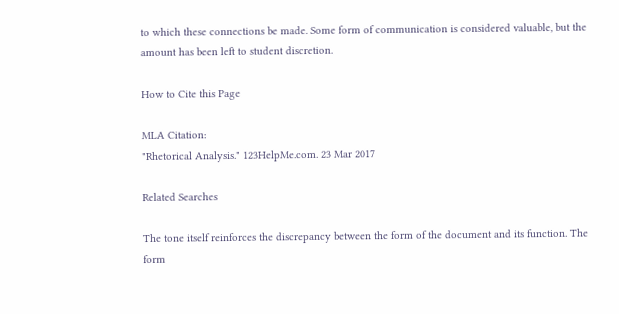to which these connections be made. Some form of communication is considered valuable, but the amount has been left to student discretion.

How to Cite this Page

MLA Citation:
"Rhetorical Analysis." 123HelpMe.com. 23 Mar 2017

Related Searches

The tone itself reinforces the discrepancy between the form of the document and its function. The form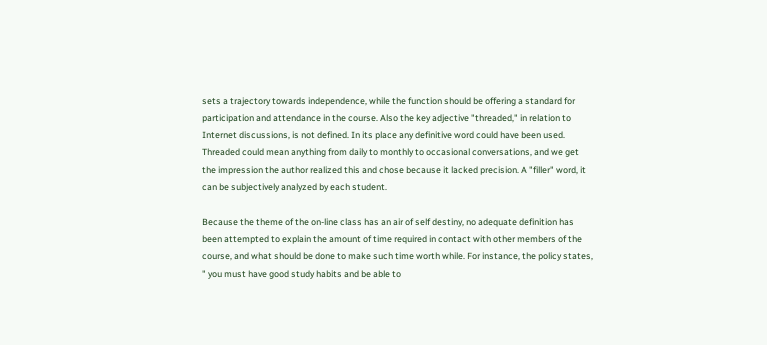sets a trajectory towards independence, while the function should be offering a standard for participation and attendance in the course. Also the key adjective "threaded," in relation to Internet discussions, is not defined. In its place any definitive word could have been used. Threaded could mean anything from daily to monthly to occasional conversations, and we get the impression the author realized this and chose because it lacked precision. A "filler" word, it can be subjectively analyzed by each student.

Because the theme of the on-line class has an air of self destiny, no adequate definition has been attempted to explain the amount of time required in contact with other members of the course, and what should be done to make such time worth while. For instance, the policy states, " you must have good study habits and be able to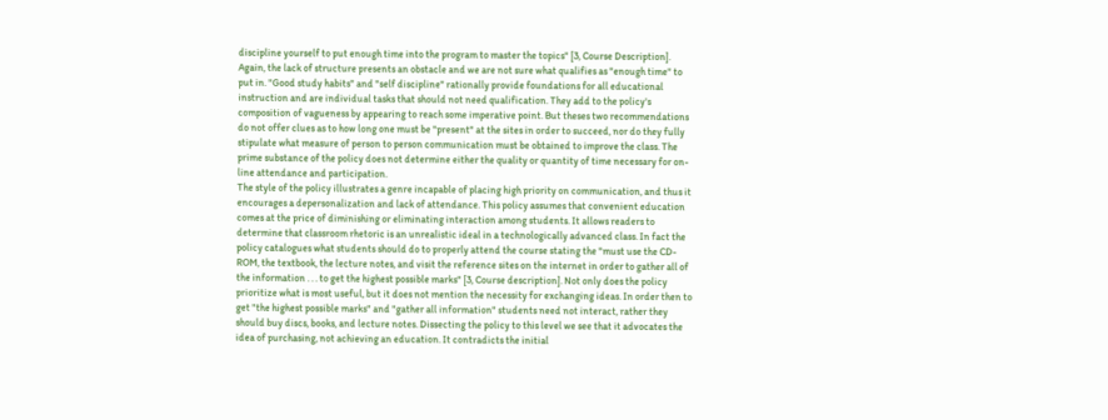discipline yourself to put enough time into the program to master the topics" [3, Course Description]. Again, the lack of structure presents an obstacle and we are not sure what qualifies as "enough time" to put in. "Good study habits" and "self discipline" rationally provide foundations for all educational instruction and are individual tasks that should not need qualification. They add to the policy's composition of vagueness by appearing to reach some imperative point. But theses two recommendations do not offer clues as to how long one must be "present" at the sites in order to succeed, nor do they fully stipulate what measure of person to person communication must be obtained to improve the class. The prime substance of the policy does not determine either the quality or quantity of time necessary for on-line attendance and participation.
The style of the policy illustrates a genre incapable of placing high priority on communication, and thus it encourages a depersonalization and lack of attendance. This policy assumes that convenient education comes at the price of diminishing or eliminating interaction among students. It allows readers to determine that classroom rhetoric is an unrealistic ideal in a technologically advanced class. In fact the policy catalogues what students should do to properly attend the course stating the "must use the CD-ROM, the textbook, the lecture notes, and visit the reference sites on the internet in order to gather all of the information . . . to get the highest possible marks" [3, Course description]. Not only does the policy prioritize what is most useful, but it does not mention the necessity for exchanging ideas. In order then to get "the highest possible marks" and "gather all information" students need not interact, rather they should buy discs, books, and lecture notes. Dissecting the policy to this level we see that it advocates the idea of purchasing, not achieving an education. It contradicts the initial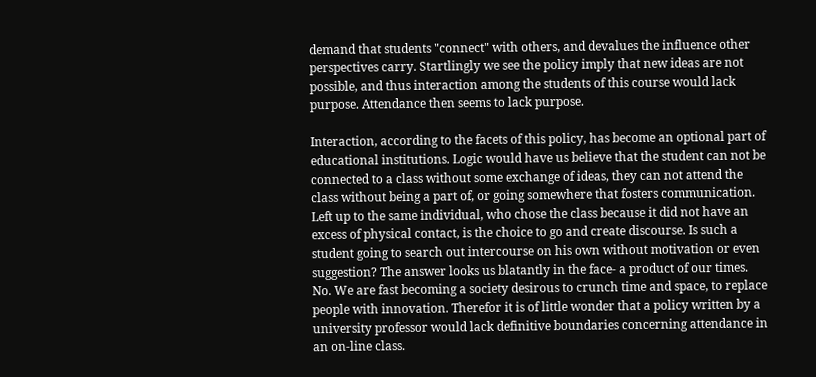demand that students "connect" with others, and devalues the influence other perspectives carry. Startlingly we see the policy imply that new ideas are not possible, and thus interaction among the students of this course would lack purpose. Attendance then seems to lack purpose.

Interaction, according to the facets of this policy, has become an optional part of educational institutions. Logic would have us believe that the student can not be connected to a class without some exchange of ideas, they can not attend the class without being a part of, or going somewhere that fosters communication. Left up to the same individual, who chose the class because it did not have an excess of physical contact, is the choice to go and create discourse. Is such a student going to search out intercourse on his own without motivation or even suggestion? The answer looks us blatantly in the face- a product of our times. No. We are fast becoming a society desirous to crunch time and space, to replace people with innovation. Therefor it is of little wonder that a policy written by a university professor would lack definitive boundaries concerning attendance in an on-line class.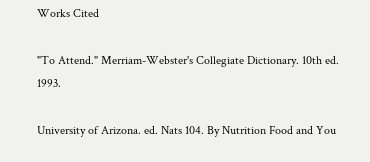Works Cited

"To Attend." Merriam-Webster's Collegiate Dictionary. 10th ed. 1993.

University of Arizona. ed. Nats 104. By Nutrition Food and You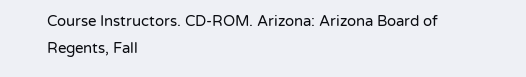Course Instructors. CD-ROM. Arizona: Arizona Board of Regents, Fall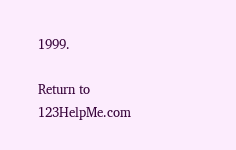1999.

Return to 123HelpMe.com